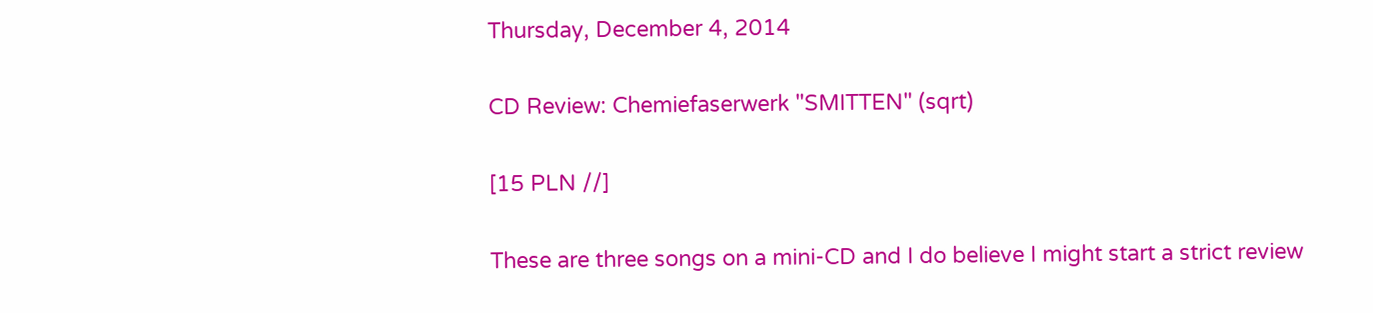Thursday, December 4, 2014

CD Review: Chemiefaserwerk "SMITTEN" (sqrt)

[15 PLN //]

These are three songs on a mini-CD and I do believe I might start a strict review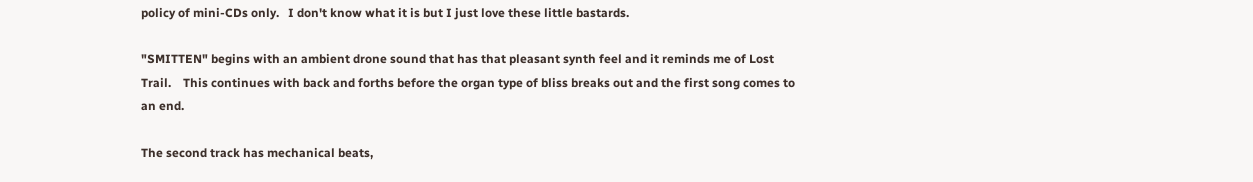policy of mini-CDs only.   I don't know what it is but I just love these little bastards.

"SMITTEN" begins with an ambient drone sound that has that pleasant synth feel and it reminds me of Lost Trail.    This continues with back and forths before the organ type of bliss breaks out and the first song comes to an end.

The second track has mechanical beats,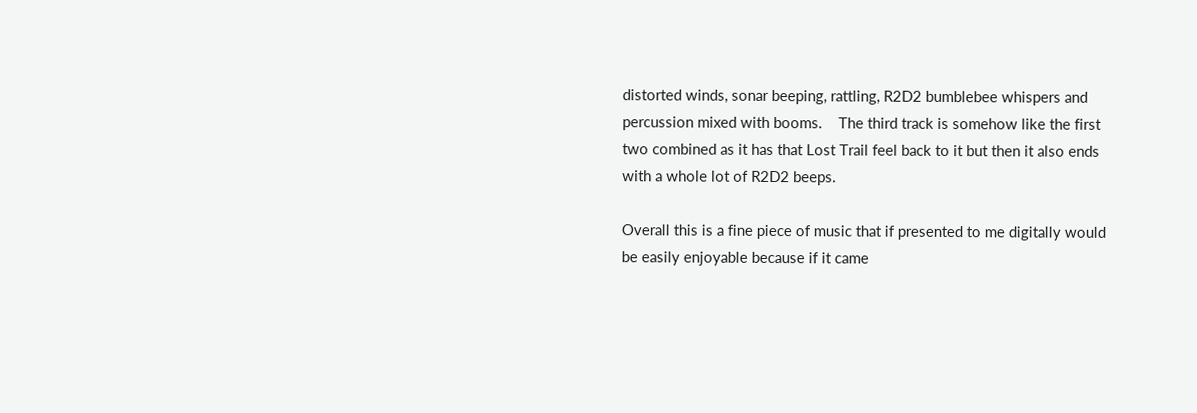distorted winds, sonar beeping, rattling, R2D2 bumblebee whispers and percussion mixed with booms.    The third track is somehow like the first two combined as it has that Lost Trail feel back to it but then it also ends with a whole lot of R2D2 beeps.

Overall this is a fine piece of music that if presented to me digitally would be easily enjoyable because if it came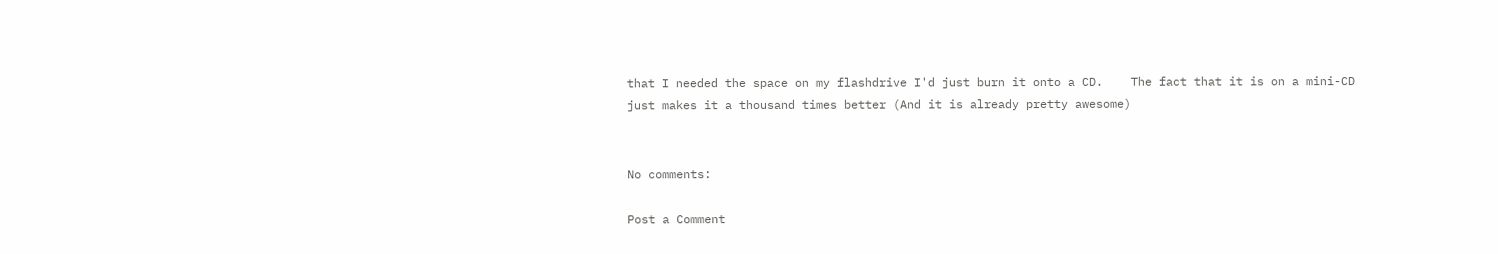that I needed the space on my flashdrive I'd just burn it onto a CD.    The fact that it is on a mini-CD just makes it a thousand times better (And it is already pretty awesome)


No comments:

Post a Comment